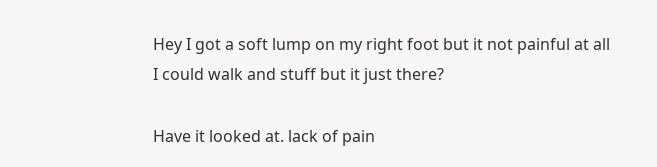Hey I got a soft lump on my right foot but it not painful at all I could walk and stuff but it just there?

Have it looked at. lack of pain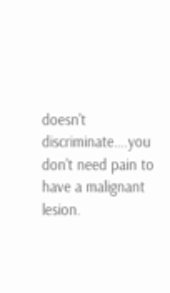doesn't discriminate….you don't need pain to have a malignant lesion.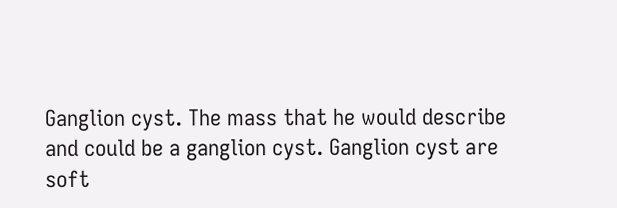Ganglion cyst. The mass that he would describe and could be a ganglion cyst. Ganglion cyst are soft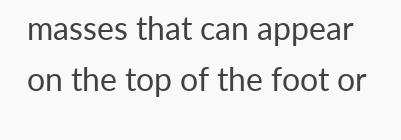masses that can appear on the top of the foot or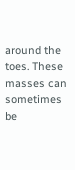around the toes. These masses can sometimes be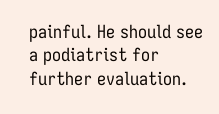painful. He should see a podiatrist for further evaluation.